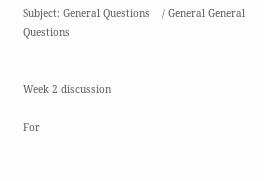Subject: General Questions    / General General Questions


Week 2 discussion

For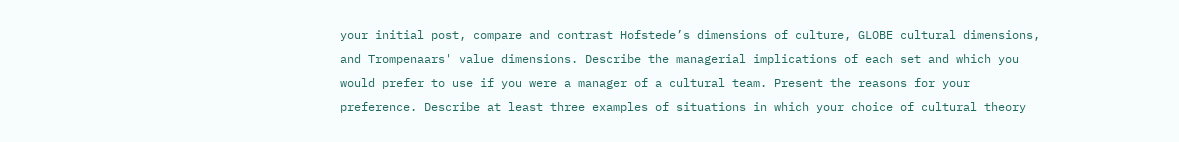your initial post, compare and contrast Hofstede’s dimensions of culture, GLOBE cultural dimensions, and Trompenaars' value dimensions. Describe the managerial implications of each set and which you would prefer to use if you were a manager of a cultural team. Present the reasons for your preference. Describe at least three examples of situations in which your choice of cultural theory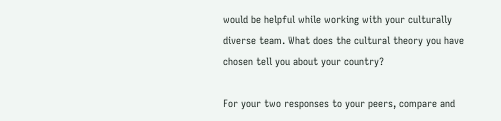would be helpful while working with your culturally diverse team. What does the cultural theory you have chosen tell you about your country?

For your two responses to your peers, compare and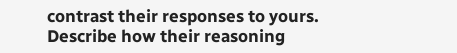contrast their responses to yours. Describe how their reasoning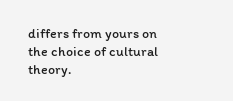differs from yours on the choice of cultural theory.